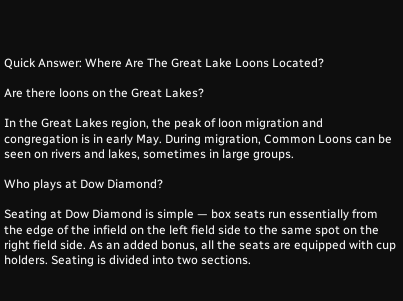Quick Answer: Where Are The Great Lake Loons Located?

Are there loons on the Great Lakes?

In the Great Lakes region, the peak of loon migration and congregation is in early May. During migration, Common Loons can be seen on rivers and lakes, sometimes in large groups.

Who plays at Dow Diamond?

Seating at Dow Diamond is simple — box seats run essentially from the edge of the infield on the left field side to the same spot on the right field side. As an added bonus, all the seats are equipped with cup holders. Seating is divided into two sections.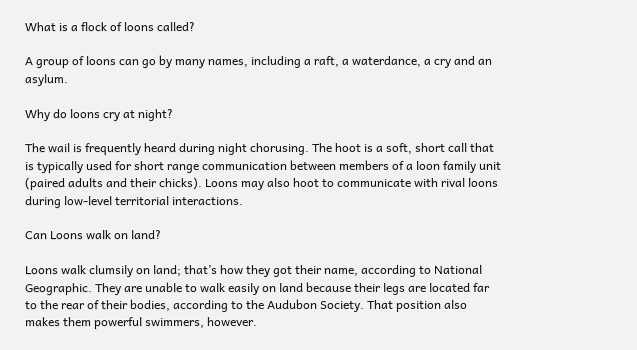What is a flock of loons called?

A group of loons can go by many names, including a raft, a waterdance, a cry and an asylum.

Why do loons cry at night?

The wail is frequently heard during night chorusing. The hoot is a soft, short call that is typically used for short range communication between members of a loon family unit (paired adults and their chicks). Loons may also hoot to communicate with rival loons during low-level territorial interactions.

Can Loons walk on land?

Loons walk clumsily on land; that’s how they got their name, according to National Geographic. They are unable to walk easily on land because their legs are located far to the rear of their bodies, according to the Audubon Society. That position also makes them powerful swimmers, however.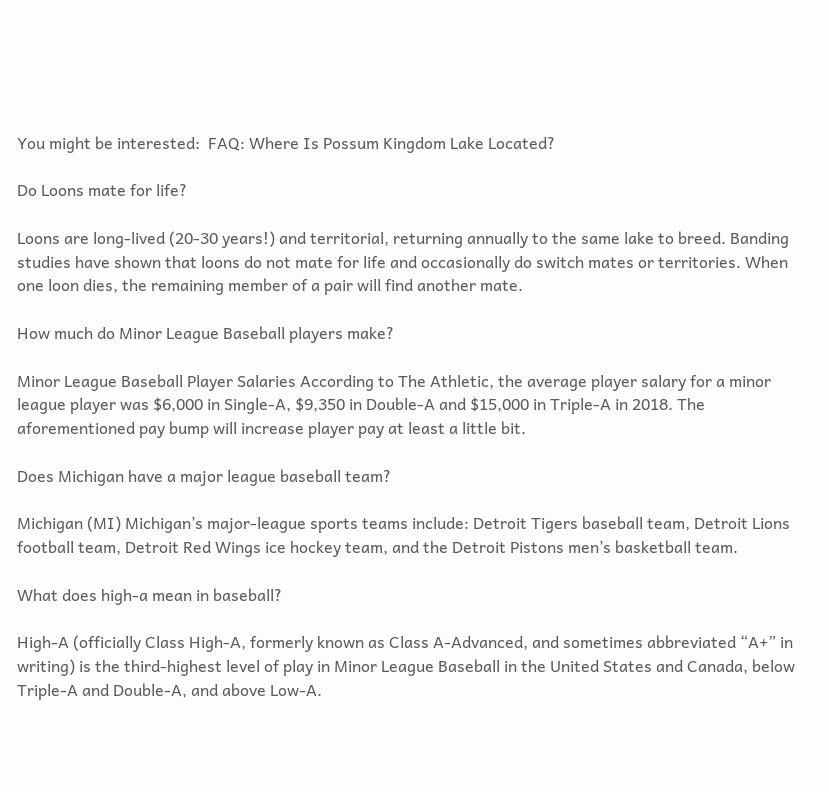You might be interested:  FAQ: Where Is Possum Kingdom Lake Located?

Do Loons mate for life?

Loons are long-lived (20-30 years!) and territorial, returning annually to the same lake to breed. Banding studies have shown that loons do not mate for life and occasionally do switch mates or territories. When one loon dies, the remaining member of a pair will find another mate.

How much do Minor League Baseball players make?

Minor League Baseball Player Salaries According to The Athletic, the average player salary for a minor league player was $6,000 in Single-A, $9,350 in Double-A and $15,000 in Triple-A in 2018. The aforementioned pay bump will increase player pay at least a little bit.

Does Michigan have a major league baseball team?

Michigan (MI) Michigan’s major-league sports teams include: Detroit Tigers baseball team, Detroit Lions football team, Detroit Red Wings ice hockey team, and the Detroit Pistons men’s basketball team.

What does high-a mean in baseball?

High-A (officially Class High-A, formerly known as Class A-Advanced, and sometimes abbreviated “A+” in writing) is the third-highest level of play in Minor League Baseball in the United States and Canada, below Triple-A and Double-A, and above Low-A.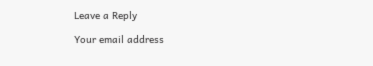Leave a Reply

Your email address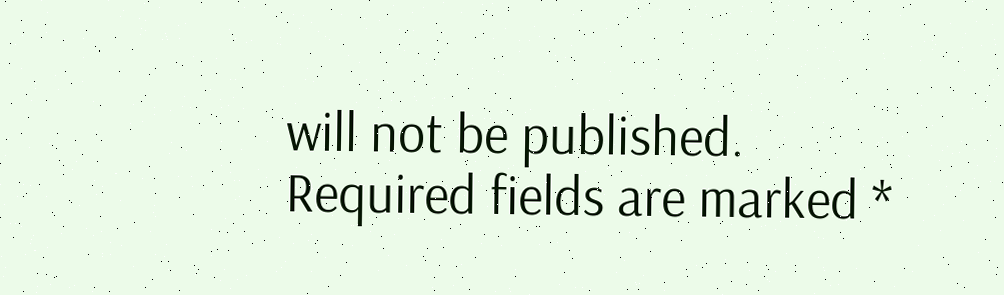will not be published. Required fields are marked *